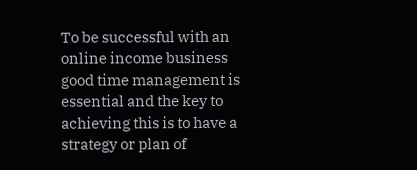To be successful with an online income business good time management is essential and the key to achieving this is to have a strategy or plan of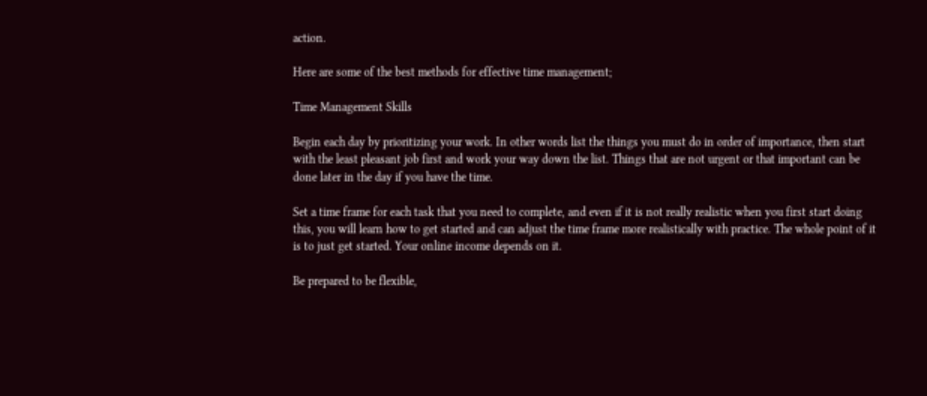action.

Here are some of the best methods for effective time management;

Time Management Skills

Begin each day by prioritizing your work. In other words list the things you must do in order of importance, then start with the least pleasant job first and work your way down the list. Things that are not urgent or that important can be done later in the day if you have the time.

Set a time frame for each task that you need to complete, and even if it is not really realistic when you first start doing this, you will learn how to get started and can adjust the time frame more realistically with practice. The whole point of it is to just get started. Your online income depends on it.

Be prepared to be flexible,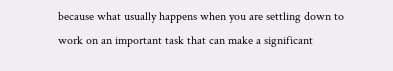because what usually happens when you are settling down to work on an important task that can make a significant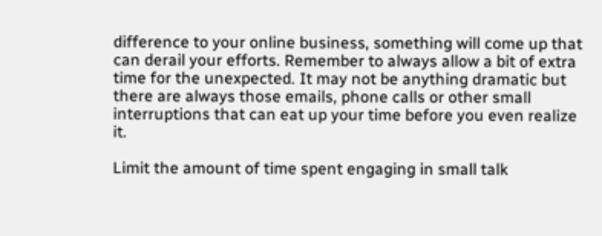difference to your online business, something will come up that can derail your efforts. Remember to always allow a bit of extra time for the unexpected. It may not be anything dramatic but there are always those emails, phone calls or other small interruptions that can eat up your time before you even realize it.

Limit the amount of time spent engaging in small talk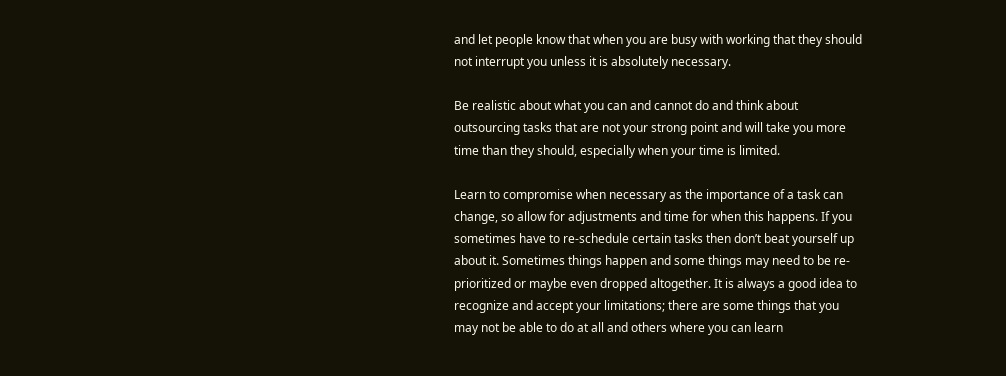and let people know that when you are busy with working that they should not interrupt you unless it is absolutely necessary.

Be realistic about what you can and cannot do and think about outsourcing tasks that are not your strong point and will take you more time than they should, especially when your time is limited.

Learn to compromise when necessary as the importance of a task can change, so allow for adjustments and time for when this happens. If you sometimes have to re-schedule certain tasks then don’t beat yourself up about it. Sometimes things happen and some things may need to be re-prioritized or maybe even dropped altogether. It is always a good idea to recognize and accept your limitations; there are some things that you may not be able to do at all and others where you can learn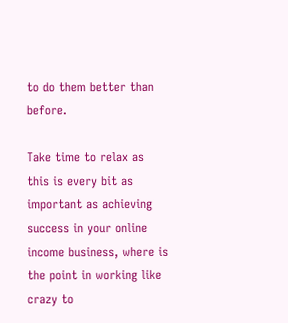to do them better than before.

Take time to relax as this is every bit as important as achieving success in your online income business, where is the point in working like crazy to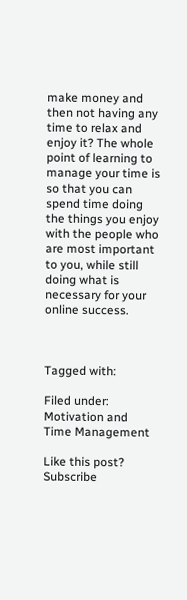make money and then not having any time to relax and enjoy it? The whole point of learning to manage your time is so that you can spend time doing the things you enjoy with the people who are most important to you, while still doing what is necessary for your online success.



Tagged with:

Filed under: Motivation and Time Management

Like this post? Subscribe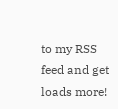to my RSS feed and get loads more!